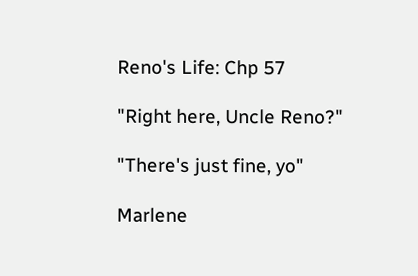Reno's Life: Chp 57

"Right here, Uncle Reno?"

"There's just fine, yo"

Marlene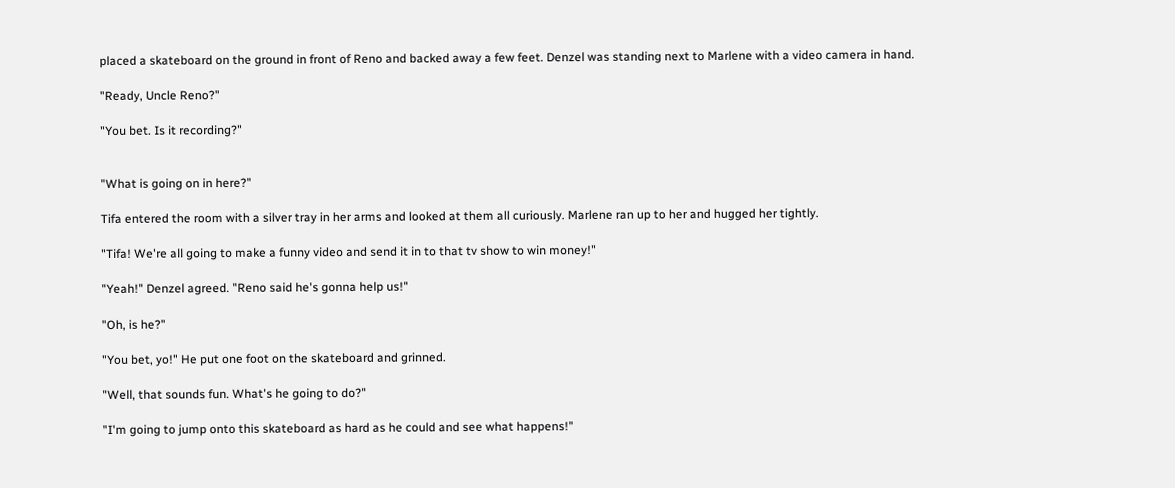placed a skateboard on the ground in front of Reno and backed away a few feet. Denzel was standing next to Marlene with a video camera in hand.

"Ready, Uncle Reno?"

"You bet. Is it recording?"


"What is going on in here?"

Tifa entered the room with a silver tray in her arms and looked at them all curiously. Marlene ran up to her and hugged her tightly.

"Tifa! We're all going to make a funny video and send it in to that tv show to win money!"

"Yeah!" Denzel agreed. "Reno said he's gonna help us!"

"Oh, is he?"

"You bet, yo!" He put one foot on the skateboard and grinned.

"Well, that sounds fun. What's he going to do?"

"I'm going to jump onto this skateboard as hard as he could and see what happens!"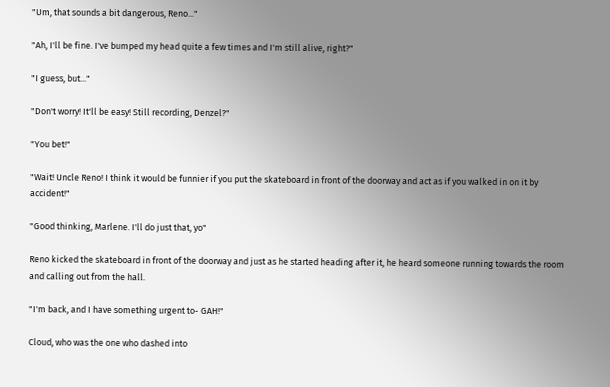"Um, that sounds a bit dangerous, Reno..."

"Ah, I'll be fine. I've bumped my head quite a few times and I'm still alive, right?"

"I guess, but..."

"Don't worry! It'll be easy! Still recording, Denzel?"

"You bet!"

"Wait! Uncle Reno! I think it would be funnier if you put the skateboard in front of the doorway and act as if you walked in on it by accident!"

"Good thinking, Marlene. I'll do just that, yo"

Reno kicked the skateboard in front of the doorway and just as he started heading after it, he heard someone running towards the room and calling out from the hall.

"I'm back, and I have something urgent to- GAH!"

Cloud, who was the one who dashed into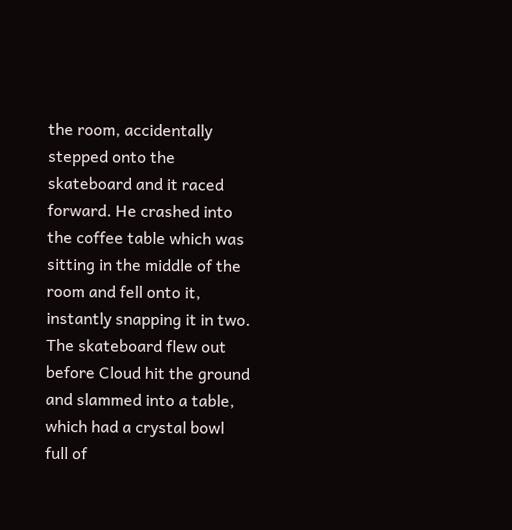the room, accidentally stepped onto the skateboard and it raced forward. He crashed into the coffee table which was sitting in the middle of the room and fell onto it, instantly snapping it in two. The skateboard flew out before Cloud hit the ground and slammed into a table, which had a crystal bowl full of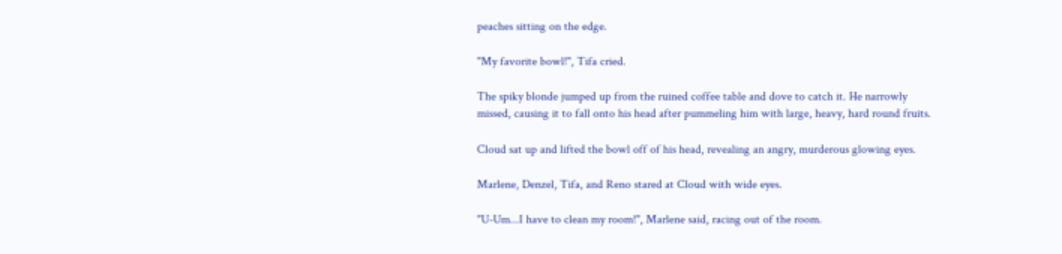peaches sitting on the edge.

"My favorite bowl!", Tifa cried.

The spiky blonde jumped up from the ruined coffee table and dove to catch it. He narrowly missed, causing it to fall onto his head after pummeling him with large, heavy, hard round fruits.

Cloud sat up and lifted the bowl off of his head, revealing an angry, murderous glowing eyes.

Marlene, Denzel, Tifa, and Reno stared at Cloud with wide eyes.

"U-Um...I have to clean my room!", Marlene said, racing out of the room.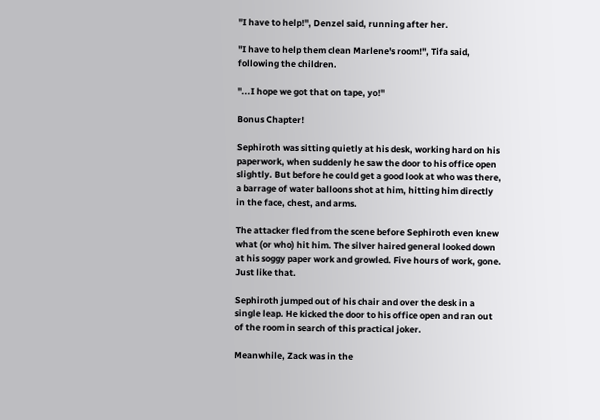"I have to help!", Denzel said, running after her.

"I have to help them clean Marlene's room!", Tifa said, following the children.

"...I hope we got that on tape, yo!"

Bonus Chapter!

Sephiroth was sitting quietly at his desk, working hard on his paperwork, when suddenly he saw the door to his office open slightly. But before he could get a good look at who was there, a barrage of water balloons shot at him, hitting him directly in the face, chest, and arms.

The attacker fled from the scene before Sephiroth even knew what (or who) hit him. The silver haired general looked down at his soggy paper work and growled. Five hours of work, gone. Just like that.

Sephiroth jumped out of his chair and over the desk in a single leap. He kicked the door to his office open and ran out of the room in search of this practical joker.

Meanwhile, Zack was in the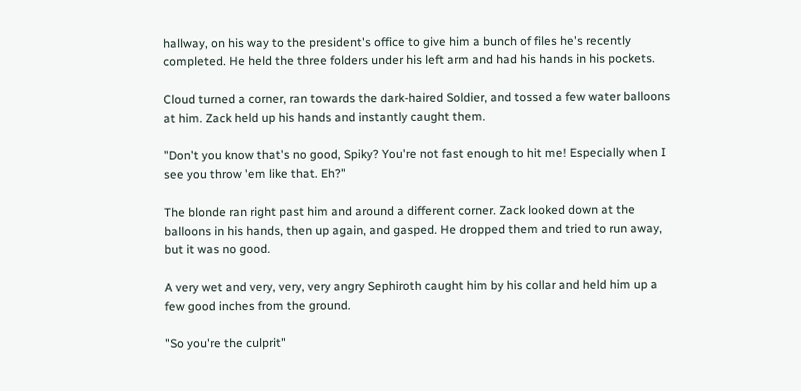hallway, on his way to the president's office to give him a bunch of files he's recently completed. He held the three folders under his left arm and had his hands in his pockets.

Cloud turned a corner, ran towards the dark-haired Soldier, and tossed a few water balloons at him. Zack held up his hands and instantly caught them.

"Don't you know that's no good, Spiky? You're not fast enough to hit me! Especially when I see you throw 'em like that. Eh?"

The blonde ran right past him and around a different corner. Zack looked down at the balloons in his hands, then up again, and gasped. He dropped them and tried to run away, but it was no good.

A very wet and very, very, very angry Sephiroth caught him by his collar and held him up a few good inches from the ground.

"So you're the culprit"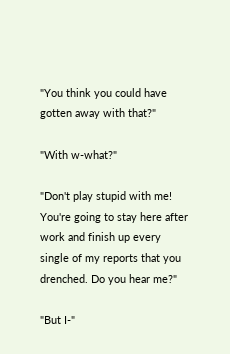"You think you could have gotten away with that?"

"With w-what?"

"Don't play stupid with me! You're going to stay here after work and finish up every single of my reports that you drenched. Do you hear me?"

"But I-"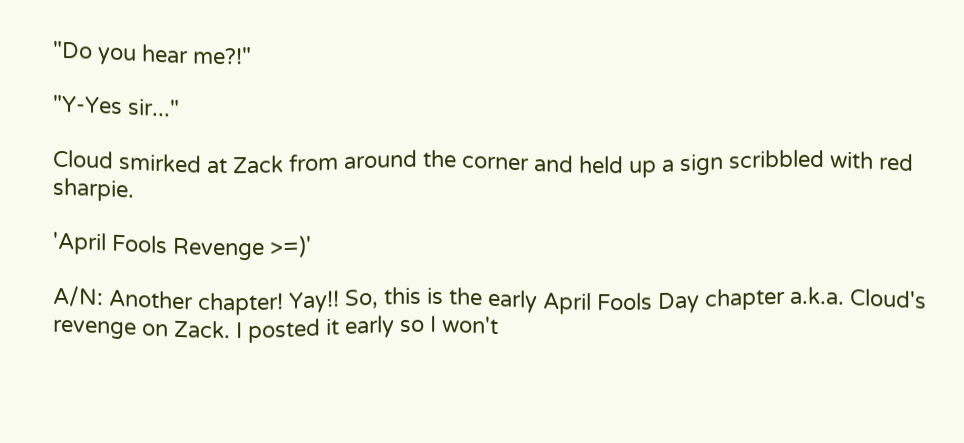"Do you hear me?!"

"Y-Yes sir..."

Cloud smirked at Zack from around the corner and held up a sign scribbled with red sharpie.

'April Fools Revenge >=)'

A/N: Another chapter! Yay!! So, this is the early April Fools Day chapter a.k.a. Cloud's revenge on Zack. I posted it early so I won't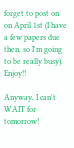forget to post on on April 1st (I have a few papers due then, so I'm going to be really busy). Enjoy!!

Anyway, I can't WAIT for tomorrow!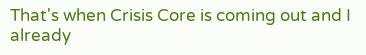That's when Crisis Core is coming out and I already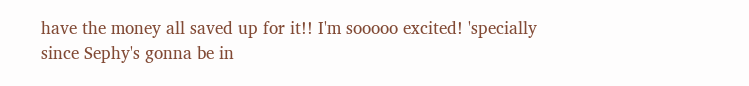have the money all saved up for it!! I'm sooooo excited! 'specially since Sephy's gonna be in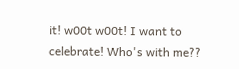it! w00t w00t! I want to celebrate! Who's with me??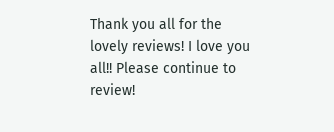Thank you all for the lovely reviews! I love you all!! Please continue to review!